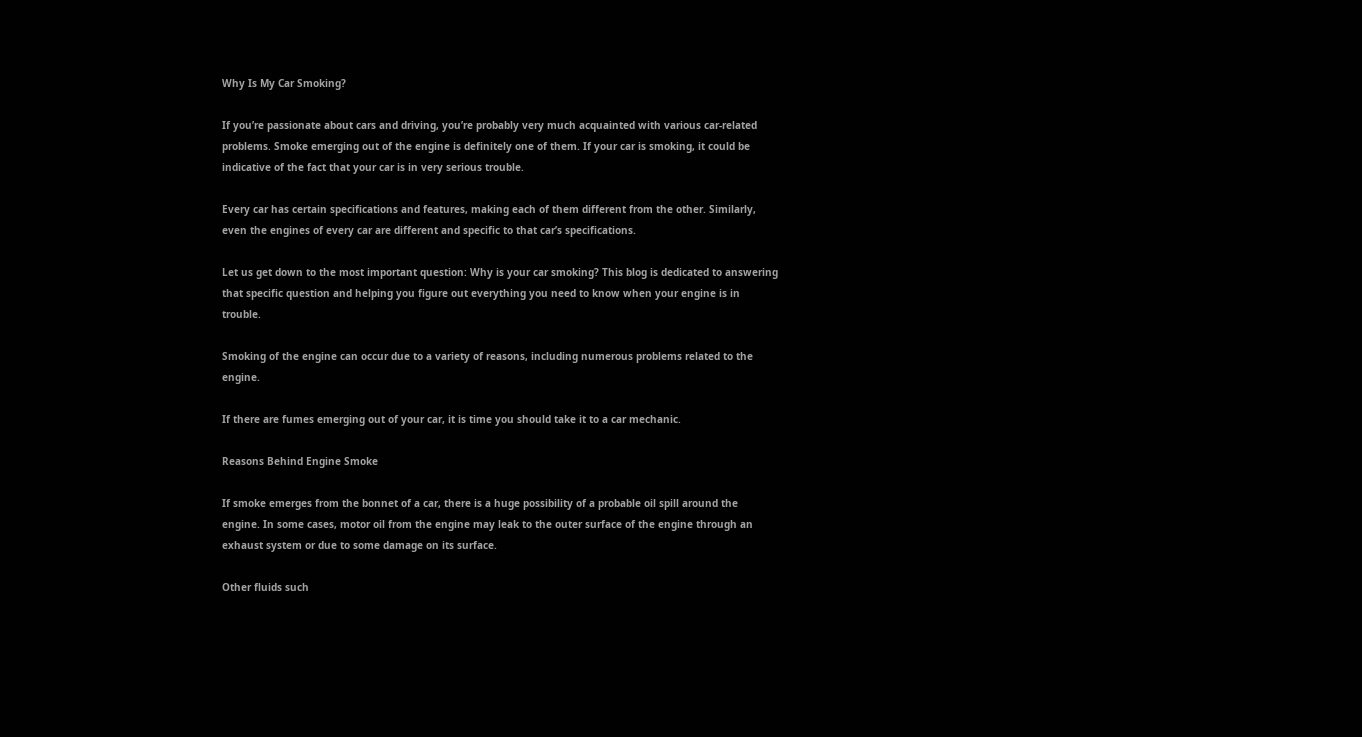Why Is My Car Smoking?

If you’re passionate about cars and driving, you’re probably very much acquainted with various car-related problems. Smoke emerging out of the engine is definitely one of them. If your car is smoking, it could be indicative of the fact that your car is in very serious trouble.

Every car has certain specifications and features, making each of them different from the other. Similarly, even the engines of every car are different and specific to that car’s specifications.

Let us get down to the most important question: Why is your car smoking? This blog is dedicated to answering that specific question and helping you figure out everything you need to know when your engine is in trouble.

Smoking of the engine can occur due to a variety of reasons, including numerous problems related to the engine.

If there are fumes emerging out of your car, it is time you should take it to a car mechanic.

Reasons Behind Engine Smoke

If smoke emerges from the bonnet of a car, there is a huge possibility of a probable oil spill around the engine. In some cases, motor oil from the engine may leak to the outer surface of the engine through an exhaust system or due to some damage on its surface.

Other fluids such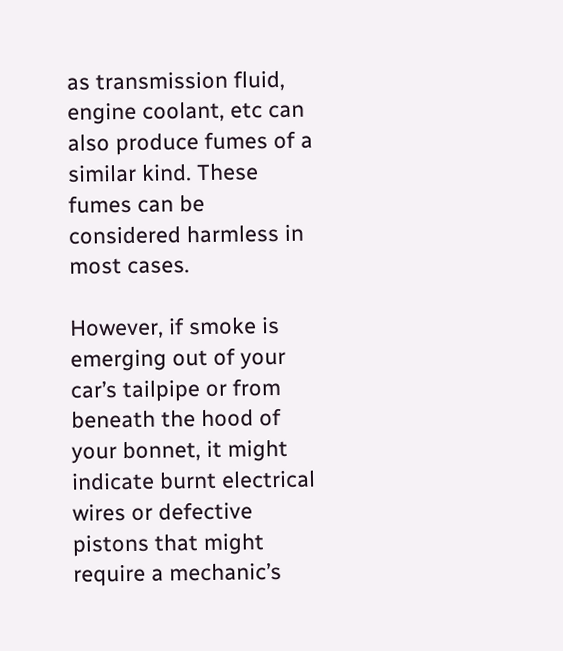as transmission fluid, engine coolant, etc can also produce fumes of a similar kind. These fumes can be considered harmless in most cases.

However, if smoke is emerging out of your car’s tailpipe or from beneath the hood of your bonnet, it might indicate burnt electrical wires or defective pistons that might require a mechanic’s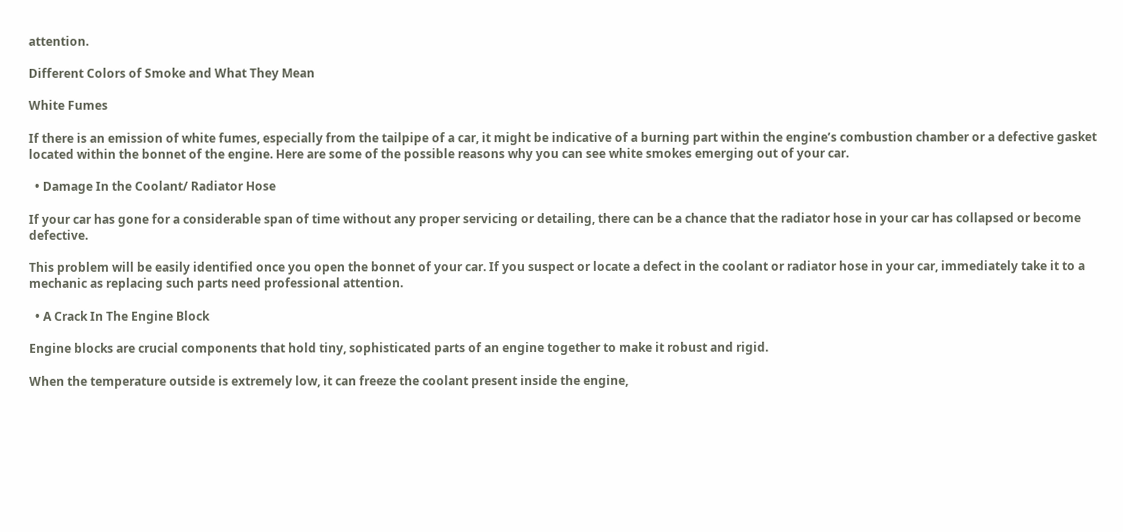attention.

Different Colors of Smoke and What They Mean

White Fumes

If there is an emission of white fumes, especially from the tailpipe of a car, it might be indicative of a burning part within the engine’s combustion chamber or a defective gasket located within the bonnet of the engine. Here are some of the possible reasons why you can see white smokes emerging out of your car.

  • Damage In the Coolant/ Radiator Hose

If your car has gone for a considerable span of time without any proper servicing or detailing, there can be a chance that the radiator hose in your car has collapsed or become defective.

This problem will be easily identified once you open the bonnet of your car. If you suspect or locate a defect in the coolant or radiator hose in your car, immediately take it to a mechanic as replacing such parts need professional attention.

  • A Crack In The Engine Block

Engine blocks are crucial components that hold tiny, sophisticated parts of an engine together to make it robust and rigid.

When the temperature outside is extremely low, it can freeze the coolant present inside the engine,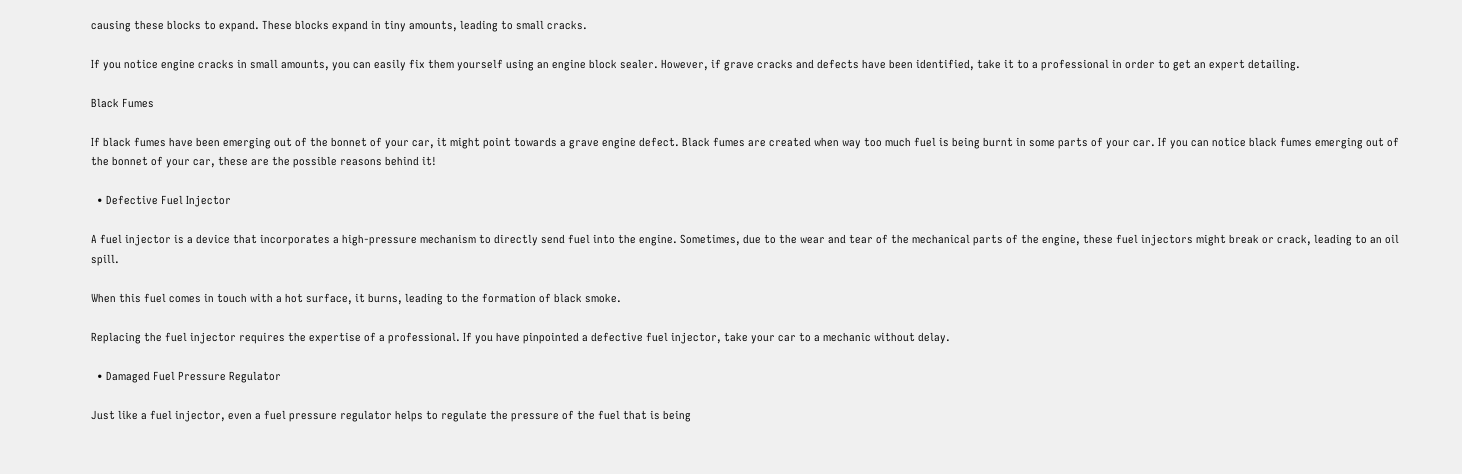causing these blocks to expand. These blocks expand in tiny amounts, leading to small cracks.

If you notice engine cracks in small amounts, you can easily fix them yourself using an engine block sealer. However, if grave cracks and defects have been identified, take it to a professional in order to get an expert detailing.

Black Fumes

If black fumes have been emerging out of the bonnet of your car, it might point towards a grave engine defect. Black fumes are created when way too much fuel is being burnt in some parts of your car. If you can notice black fumes emerging out of the bonnet of your car, these are the possible reasons behind it!

  • Defective Fuel Injector

A fuel injector is a device that incorporates a high-pressure mechanism to directly send fuel into the engine. Sometimes, due to the wear and tear of the mechanical parts of the engine, these fuel injectors might break or crack, leading to an oil spill.

When this fuel comes in touch with a hot surface, it burns, leading to the formation of black smoke.

Replacing the fuel injector requires the expertise of a professional. If you have pinpointed a defective fuel injector, take your car to a mechanic without delay.

  • Damaged Fuel Pressure Regulator

Just like a fuel injector, even a fuel pressure regulator helps to regulate the pressure of the fuel that is being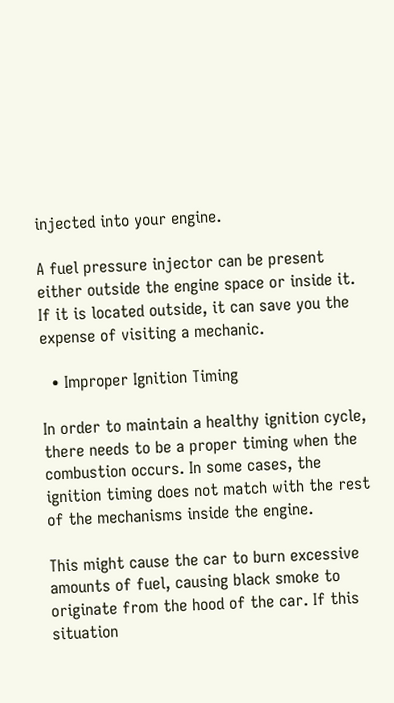injected into your engine.

A fuel pressure injector can be present either outside the engine space or inside it. If it is located outside, it can save you the expense of visiting a mechanic.

  • Improper Ignition Timing

In order to maintain a healthy ignition cycle, there needs to be a proper timing when the combustion occurs. In some cases, the ignition timing does not match with the rest of the mechanisms inside the engine.

This might cause the car to burn excessive amounts of fuel, causing black smoke to originate from the hood of the car. If this situation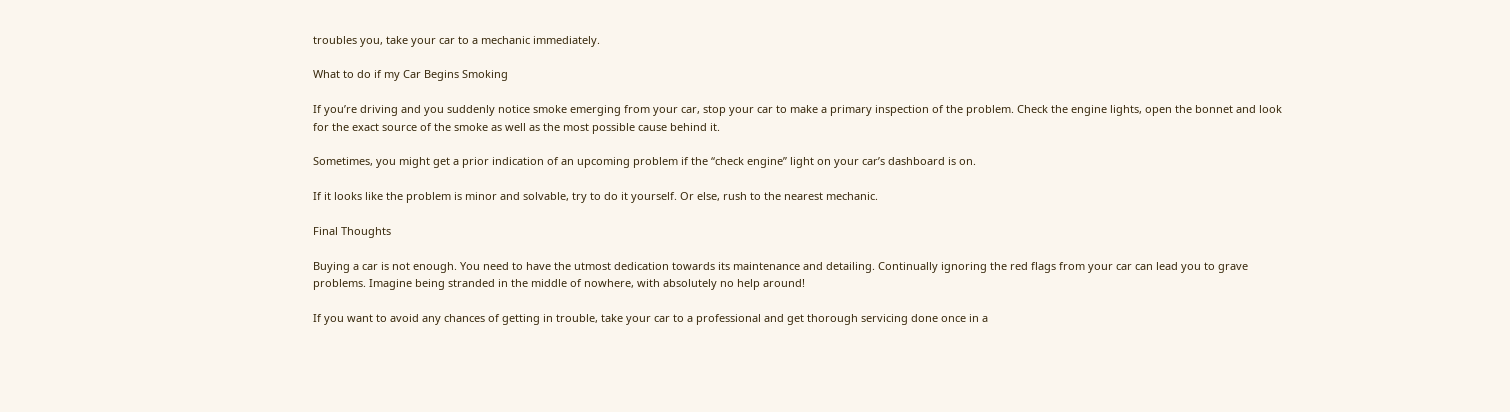troubles you, take your car to a mechanic immediately.

What to do if my Car Begins Smoking

If you’re driving and you suddenly notice smoke emerging from your car, stop your car to make a primary inspection of the problem. Check the engine lights, open the bonnet and look for the exact source of the smoke as well as the most possible cause behind it.

Sometimes, you might get a prior indication of an upcoming problem if the “check engine” light on your car’s dashboard is on.

If it looks like the problem is minor and solvable, try to do it yourself. Or else, rush to the nearest mechanic.

Final Thoughts

Buying a car is not enough. You need to have the utmost dedication towards its maintenance and detailing. Continually ignoring the red flags from your car can lead you to grave problems. Imagine being stranded in the middle of nowhere, with absolutely no help around!

If you want to avoid any chances of getting in trouble, take your car to a professional and get thorough servicing done once in a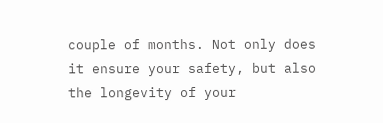couple of months. Not only does it ensure your safety, but also the longevity of your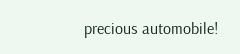precious automobile!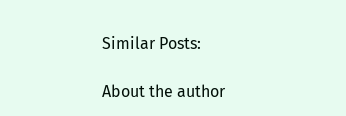Similar Posts:

About the author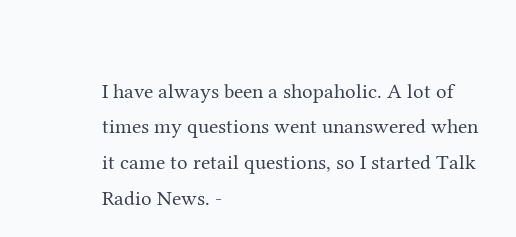I have always been a shopaholic. A lot of times my questions went unanswered when it came to retail questions, so I started Talk Radio News. -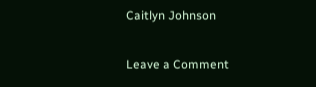Caitlyn Johnson

Leave a Comment